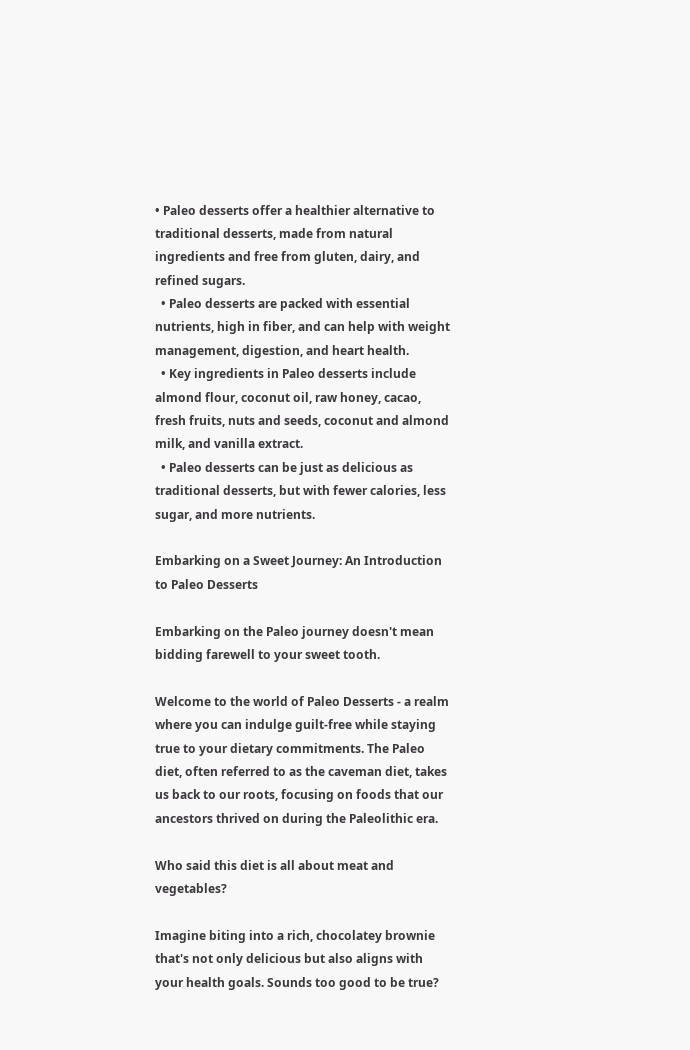• Paleo desserts offer a healthier alternative to traditional desserts, made from natural ingredients and free from gluten, dairy, and refined sugars.
  • Paleo desserts are packed with essential nutrients, high in fiber, and can help with weight management, digestion, and heart health.
  • Key ingredients in Paleo desserts include almond flour, coconut oil, raw honey, cacao, fresh fruits, nuts and seeds, coconut and almond milk, and vanilla extract.
  • Paleo desserts can be just as delicious as traditional desserts, but with fewer calories, less sugar, and more nutrients.

Embarking on a Sweet Journey: An Introduction to Paleo Desserts

Embarking on the Paleo journey doesn't mean bidding farewell to your sweet tooth.

Welcome to the world of Paleo Desserts - a realm where you can indulge guilt-free while staying true to your dietary commitments. The Paleo diet, often referred to as the caveman diet, takes us back to our roots, focusing on foods that our ancestors thrived on during the Paleolithic era.

Who said this diet is all about meat and vegetables?

Imagine biting into a rich, chocolatey brownie that's not only delicious but also aligns with your health goals. Sounds too good to be true?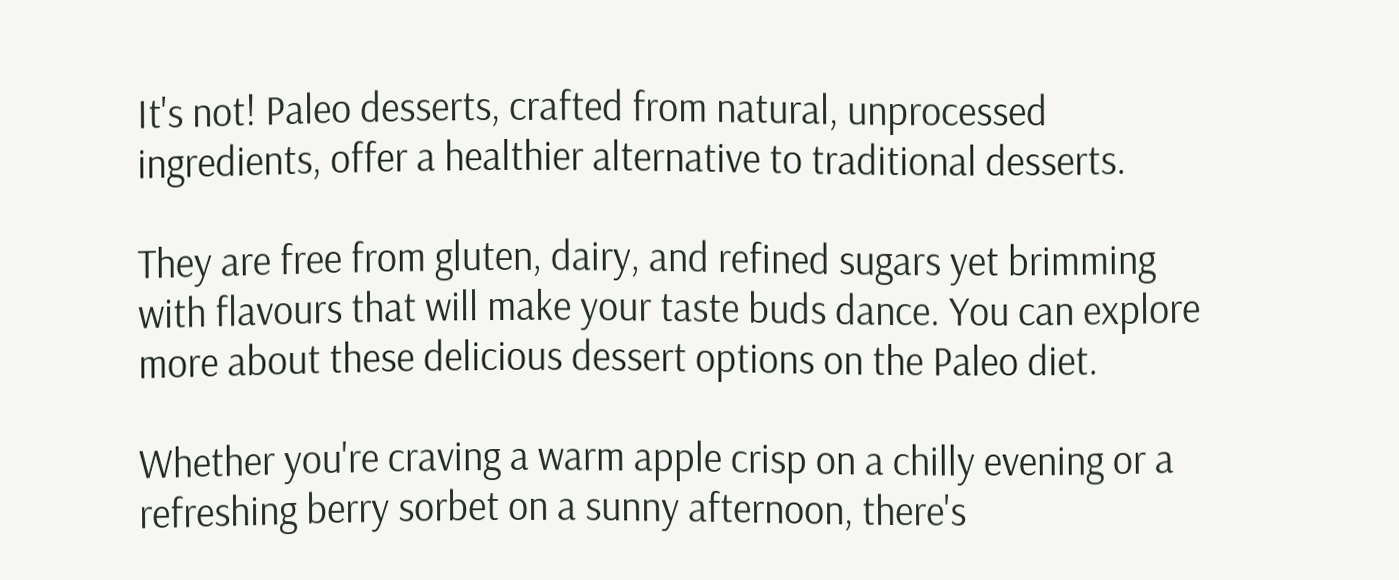It's not! Paleo desserts, crafted from natural, unprocessed ingredients, offer a healthier alternative to traditional desserts.

They are free from gluten, dairy, and refined sugars yet brimming with flavours that will make your taste buds dance. You can explore more about these delicious dessert options on the Paleo diet.

Whether you're craving a warm apple crisp on a chilly evening or a refreshing berry sorbet on a sunny afternoon, there's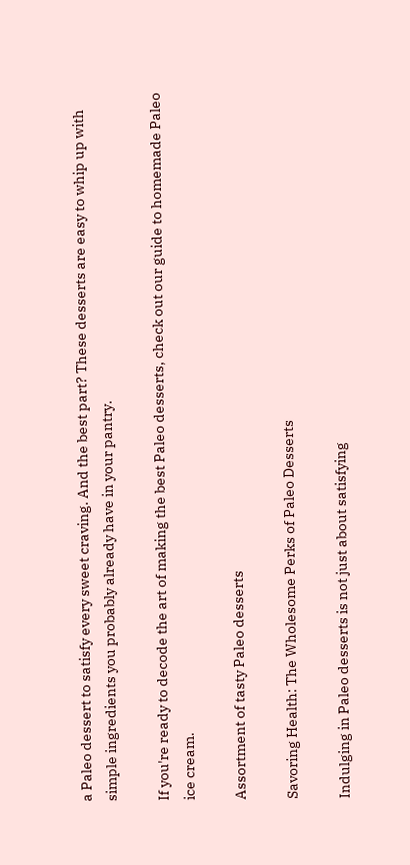a Paleo dessert to satisfy every sweet craving. And the best part? These desserts are easy to whip up with simple ingredients you probably already have in your pantry.

If you're ready to decode the art of making the best Paleo desserts, check out our guide to homemade Paleo ice cream.

Assortment of tasty Paleo desserts

Savoring Health: The Wholesome Perks of Paleo Desserts

Indulging in Paleo desserts is not just about satisfying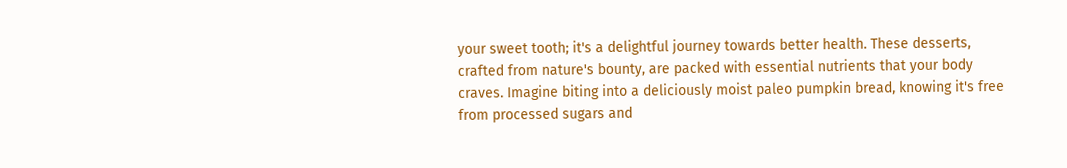your sweet tooth; it's a delightful journey towards better health. These desserts, crafted from nature's bounty, are packed with essential nutrients that your body craves. Imagine biting into a deliciously moist paleo pumpkin bread, knowing it's free from processed sugars and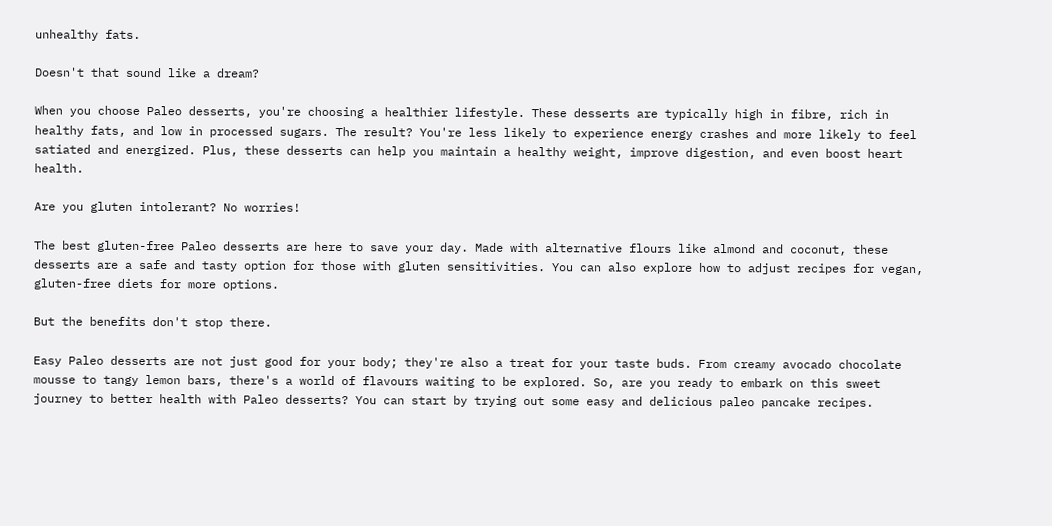unhealthy fats.

Doesn't that sound like a dream?

When you choose Paleo desserts, you're choosing a healthier lifestyle. These desserts are typically high in fibre, rich in healthy fats, and low in processed sugars. The result? You're less likely to experience energy crashes and more likely to feel satiated and energized. Plus, these desserts can help you maintain a healthy weight, improve digestion, and even boost heart health.

Are you gluten intolerant? No worries!

The best gluten-free Paleo desserts are here to save your day. Made with alternative flours like almond and coconut, these desserts are a safe and tasty option for those with gluten sensitivities. You can also explore how to adjust recipes for vegan, gluten-free diets for more options.

But the benefits don't stop there.

Easy Paleo desserts are not just good for your body; they're also a treat for your taste buds. From creamy avocado chocolate mousse to tangy lemon bars, there's a world of flavours waiting to be explored. So, are you ready to embark on this sweet journey to better health with Paleo desserts? You can start by trying out some easy and delicious paleo pancake recipes.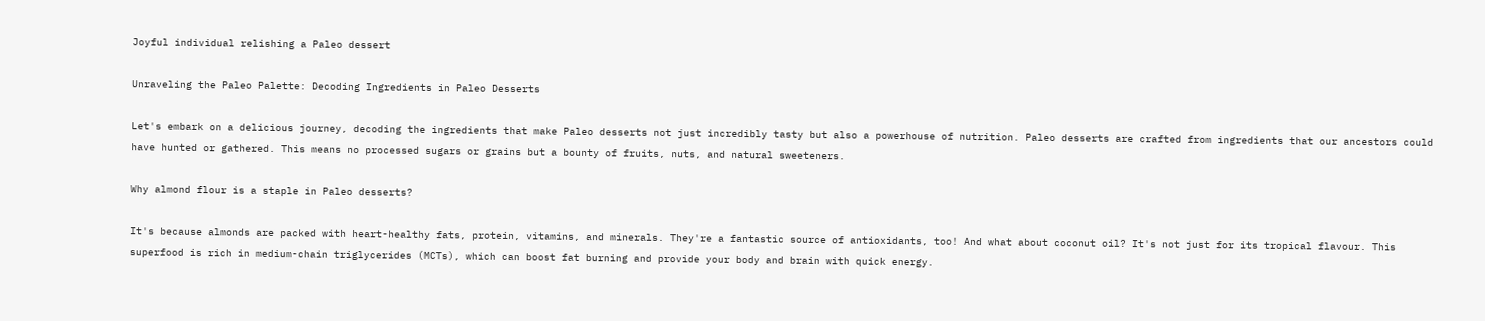Joyful individual relishing a Paleo dessert

Unraveling the Paleo Palette: Decoding Ingredients in Paleo Desserts

Let's embark on a delicious journey, decoding the ingredients that make Paleo desserts not just incredibly tasty but also a powerhouse of nutrition. Paleo desserts are crafted from ingredients that our ancestors could have hunted or gathered. This means no processed sugars or grains but a bounty of fruits, nuts, and natural sweeteners.

Why almond flour is a staple in Paleo desserts?

It's because almonds are packed with heart-healthy fats, protein, vitamins, and minerals. They're a fantastic source of antioxidants, too! And what about coconut oil? It's not just for its tropical flavour. This superfood is rich in medium-chain triglycerides (MCTs), which can boost fat burning and provide your body and brain with quick energy.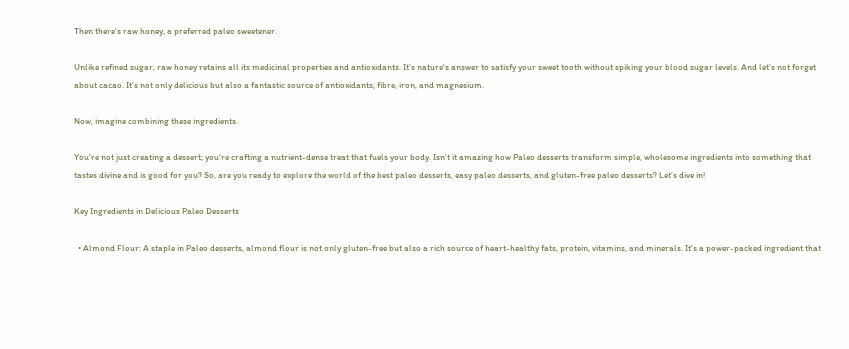Then there's raw honey, a preferred paleo sweetener.

Unlike refined sugar, raw honey retains all its medicinal properties and antioxidants. It's nature's answer to satisfy your sweet tooth without spiking your blood sugar levels. And let's not forget about cacao. It's not only delicious but also a fantastic source of antioxidants, fibre, iron, and magnesium.

Now, imagine combining these ingredients.

You're not just creating a dessert; you're crafting a nutrient-dense treat that fuels your body. Isn't it amazing how Paleo desserts transform simple, wholesome ingredients into something that tastes divine and is good for you? So, are you ready to explore the world of the best paleo desserts, easy paleo desserts, and gluten-free paleo desserts? Let's dive in!

Key Ingredients in Delicious Paleo Desserts

  • Almond Flour: A staple in Paleo desserts, almond flour is not only gluten-free but also a rich source of heart-healthy fats, protein, vitamins, and minerals. It's a power-packed ingredient that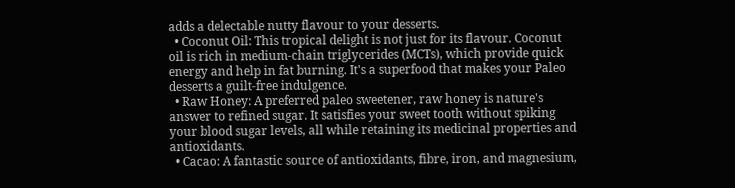adds a delectable nutty flavour to your desserts.
  • Coconut Oil: This tropical delight is not just for its flavour. Coconut oil is rich in medium-chain triglycerides (MCTs), which provide quick energy and help in fat burning. It's a superfood that makes your Paleo desserts a guilt-free indulgence.
  • Raw Honey: A preferred paleo sweetener, raw honey is nature's answer to refined sugar. It satisfies your sweet tooth without spiking your blood sugar levels, all while retaining its medicinal properties and antioxidants.
  • Cacao: A fantastic source of antioxidants, fibre, iron, and magnesium,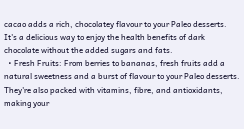cacao adds a rich, chocolatey flavour to your Paleo desserts. It's a delicious way to enjoy the health benefits of dark chocolate without the added sugars and fats.
  • Fresh Fruits: From berries to bananas, fresh fruits add a natural sweetness and a burst of flavour to your Paleo desserts. They're also packed with vitamins, fibre, and antioxidants, making your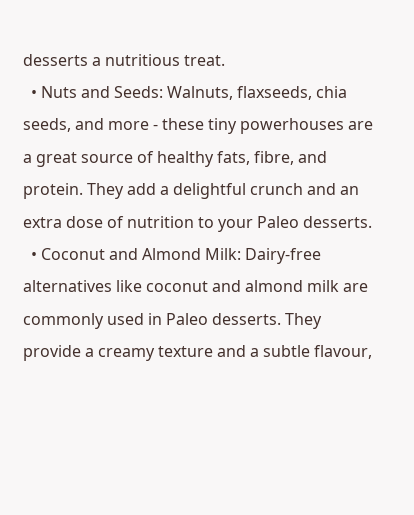desserts a nutritious treat.
  • Nuts and Seeds: Walnuts, flaxseeds, chia seeds, and more - these tiny powerhouses are a great source of healthy fats, fibre, and protein. They add a delightful crunch and an extra dose of nutrition to your Paleo desserts.
  • Coconut and Almond Milk: Dairy-free alternatives like coconut and almond milk are commonly used in Paleo desserts. They provide a creamy texture and a subtle flavour,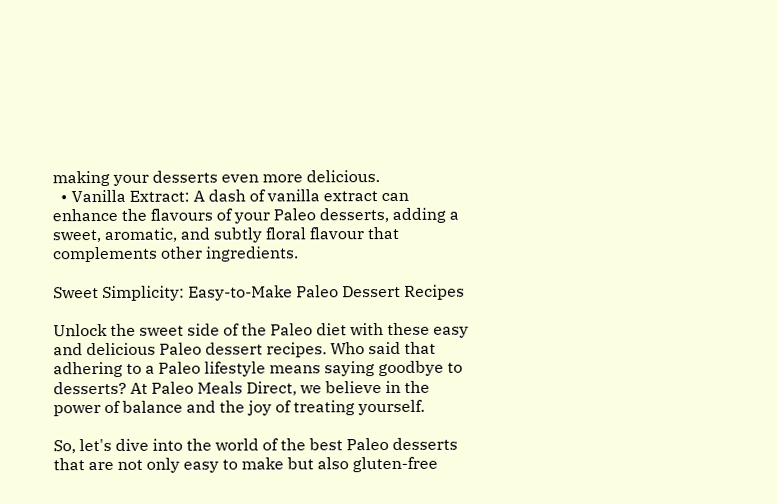making your desserts even more delicious.
  • Vanilla Extract: A dash of vanilla extract can enhance the flavours of your Paleo desserts, adding a sweet, aromatic, and subtly floral flavour that complements other ingredients.

Sweet Simplicity: Easy-to-Make Paleo Dessert Recipes

Unlock the sweet side of the Paleo diet with these easy and delicious Paleo dessert recipes. Who said that adhering to a Paleo lifestyle means saying goodbye to desserts? At Paleo Meals Direct, we believe in the power of balance and the joy of treating yourself.

So, let's dive into the world of the best Paleo desserts that are not only easy to make but also gluten-free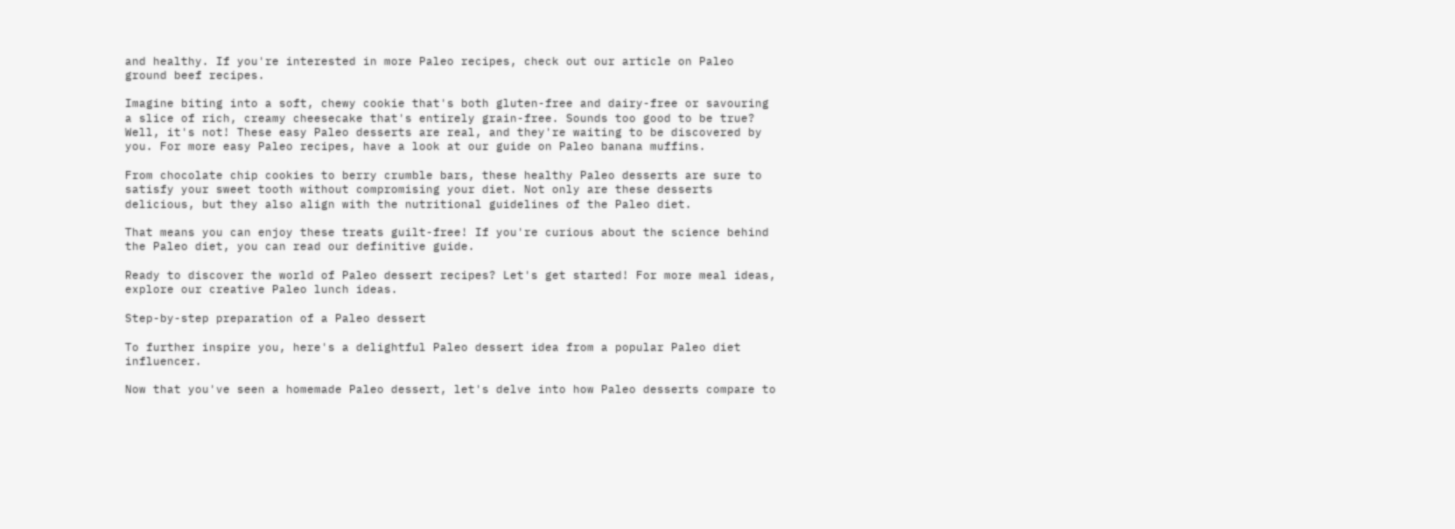and healthy. If you're interested in more Paleo recipes, check out our article on Paleo ground beef recipes.

Imagine biting into a soft, chewy cookie that's both gluten-free and dairy-free or savouring a slice of rich, creamy cheesecake that's entirely grain-free. Sounds too good to be true? Well, it's not! These easy Paleo desserts are real, and they're waiting to be discovered by you. For more easy Paleo recipes, have a look at our guide on Paleo banana muffins.

From chocolate chip cookies to berry crumble bars, these healthy Paleo desserts are sure to satisfy your sweet tooth without compromising your diet. Not only are these desserts delicious, but they also align with the nutritional guidelines of the Paleo diet.

That means you can enjoy these treats guilt-free! If you're curious about the science behind the Paleo diet, you can read our definitive guide.

Ready to discover the world of Paleo dessert recipes? Let's get started! For more meal ideas, explore our creative Paleo lunch ideas.

Step-by-step preparation of a Paleo dessert

To further inspire you, here's a delightful Paleo dessert idea from a popular Paleo diet influencer.

Now that you've seen a homemade Paleo dessert, let's delve into how Paleo desserts compare to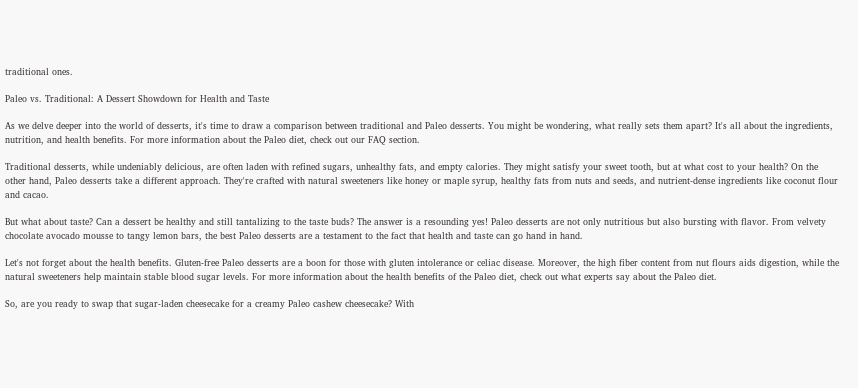traditional ones.

Paleo vs. Traditional: A Dessert Showdown for Health and Taste

As we delve deeper into the world of desserts, it's time to draw a comparison between traditional and Paleo desserts. You might be wondering, what really sets them apart? It's all about the ingredients, nutrition, and health benefits. For more information about the Paleo diet, check out our FAQ section.

Traditional desserts, while undeniably delicious, are often laden with refined sugars, unhealthy fats, and empty calories. They might satisfy your sweet tooth, but at what cost to your health? On the other hand, Paleo desserts take a different approach. They're crafted with natural sweeteners like honey or maple syrup, healthy fats from nuts and seeds, and nutrient-dense ingredients like coconut flour and cacao.

But what about taste? Can a dessert be healthy and still tantalizing to the taste buds? The answer is a resounding yes! Paleo desserts are not only nutritious but also bursting with flavor. From velvety chocolate avocado mousse to tangy lemon bars, the best Paleo desserts are a testament to the fact that health and taste can go hand in hand.

Let's not forget about the health benefits. Gluten-free Paleo desserts are a boon for those with gluten intolerance or celiac disease. Moreover, the high fiber content from nut flours aids digestion, while the natural sweeteners help maintain stable blood sugar levels. For more information about the health benefits of the Paleo diet, check out what experts say about the Paleo diet.

So, are you ready to swap that sugar-laden cheesecake for a creamy Paleo cashew cheesecake? With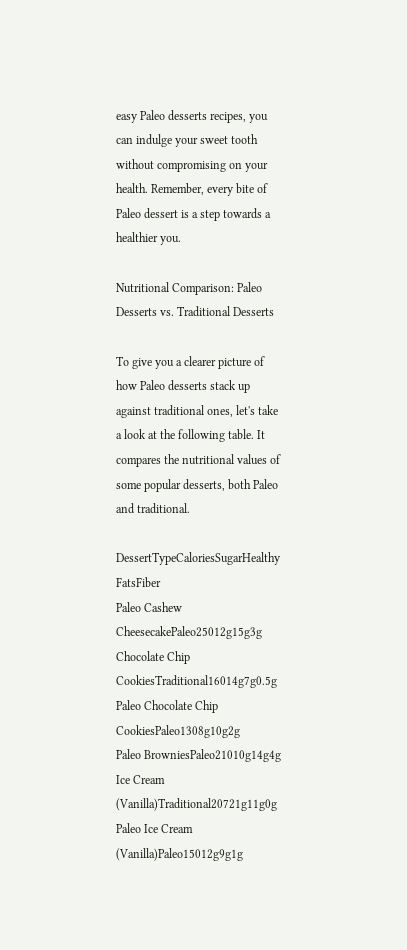easy Paleo desserts recipes, you can indulge your sweet tooth without compromising on your health. Remember, every bite of Paleo dessert is a step towards a healthier you.

Nutritional Comparison: Paleo Desserts vs. Traditional Desserts

To give you a clearer picture of how Paleo desserts stack up against traditional ones, let's take a look at the following table. It compares the nutritional values of some popular desserts, both Paleo and traditional.

DessertTypeCaloriesSugarHealthy FatsFiber
Paleo Cashew CheesecakePaleo25012g15g3g
Chocolate Chip CookiesTraditional16014g7g0.5g
Paleo Chocolate Chip CookiesPaleo1308g10g2g
Paleo BrowniesPaleo21010g14g4g
Ice Cream (Vanilla)Traditional20721g11g0g
Paleo Ice Cream (Vanilla)Paleo15012g9g1g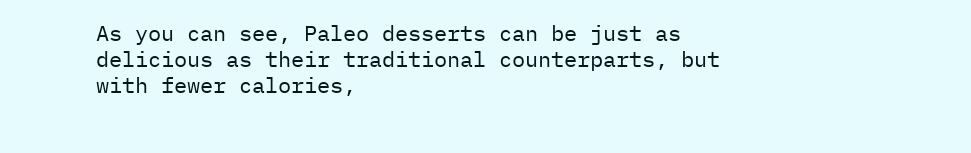As you can see, Paleo desserts can be just as delicious as their traditional counterparts, but with fewer calories,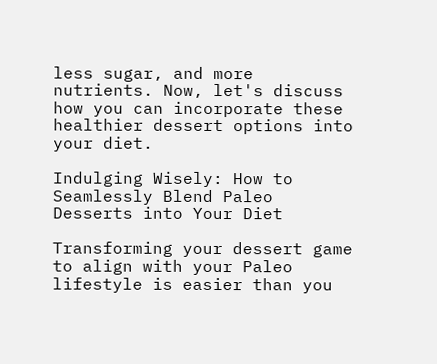less sugar, and more nutrients. Now, let's discuss how you can incorporate these healthier dessert options into your diet.

Indulging Wisely: How to Seamlessly Blend Paleo Desserts into Your Diet

Transforming your dessert game to align with your Paleo lifestyle is easier than you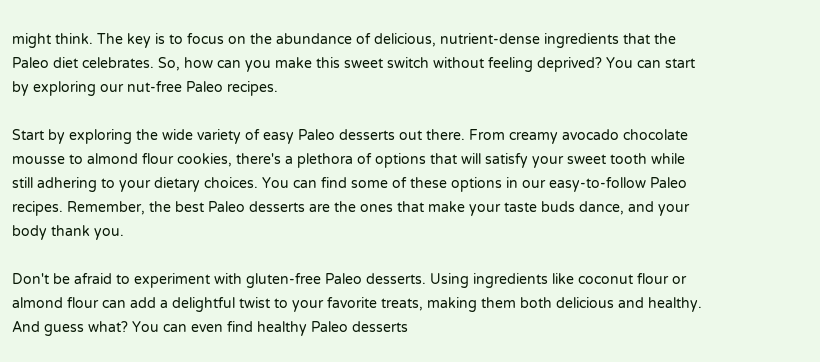might think. The key is to focus on the abundance of delicious, nutrient-dense ingredients that the Paleo diet celebrates. So, how can you make this sweet switch without feeling deprived? You can start by exploring our nut-free Paleo recipes.

Start by exploring the wide variety of easy Paleo desserts out there. From creamy avocado chocolate mousse to almond flour cookies, there's a plethora of options that will satisfy your sweet tooth while still adhering to your dietary choices. You can find some of these options in our easy-to-follow Paleo recipes. Remember, the best Paleo desserts are the ones that make your taste buds dance, and your body thank you.

Don't be afraid to experiment with gluten-free Paleo desserts. Using ingredients like coconut flour or almond flour can add a delightful twist to your favorite treats, making them both delicious and healthy. And guess what? You can even find healthy Paleo desserts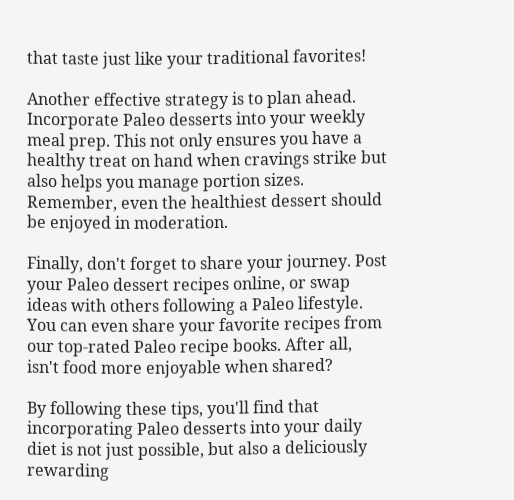that taste just like your traditional favorites!

Another effective strategy is to plan ahead. Incorporate Paleo desserts into your weekly meal prep. This not only ensures you have a healthy treat on hand when cravings strike but also helps you manage portion sizes. Remember, even the healthiest dessert should be enjoyed in moderation.

Finally, don't forget to share your journey. Post your Paleo dessert recipes online, or swap ideas with others following a Paleo lifestyle. You can even share your favorite recipes from our top-rated Paleo recipe books. After all, isn't food more enjoyable when shared?

By following these tips, you'll find that incorporating Paleo desserts into your daily diet is not just possible, but also a deliciously rewarding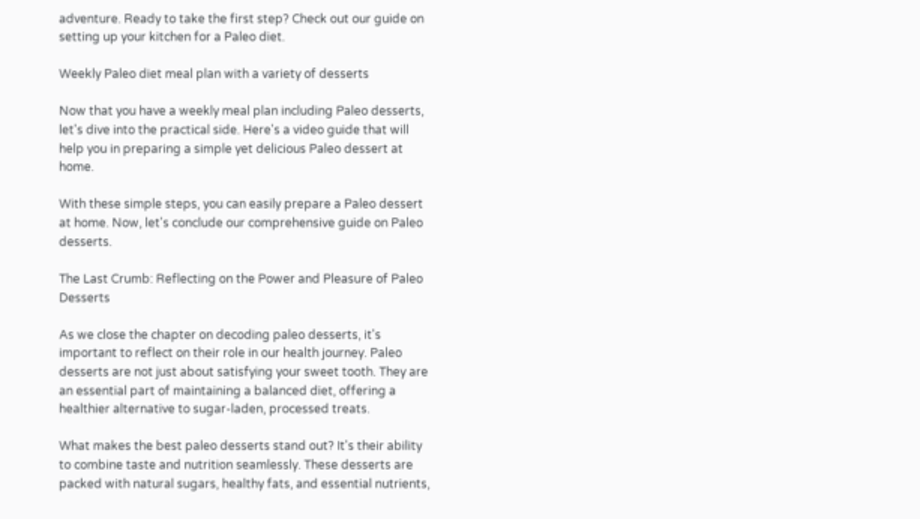adventure. Ready to take the first step? Check out our guide on setting up your kitchen for a Paleo diet.

Weekly Paleo diet meal plan with a variety of desserts

Now that you have a weekly meal plan including Paleo desserts, let's dive into the practical side. Here's a video guide that will help you in preparing a simple yet delicious Paleo dessert at home.

With these simple steps, you can easily prepare a Paleo dessert at home. Now, let's conclude our comprehensive guide on Paleo desserts.

The Last Crumb: Reflecting on the Power and Pleasure of Paleo Desserts

As we close the chapter on decoding paleo desserts, it's important to reflect on their role in our health journey. Paleo desserts are not just about satisfying your sweet tooth. They are an essential part of maintaining a balanced diet, offering a healthier alternative to sugar-laden, processed treats.

What makes the best paleo desserts stand out? It's their ability to combine taste and nutrition seamlessly. These desserts are packed with natural sugars, healthy fats, and essential nutrients,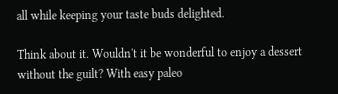all while keeping your taste buds delighted.

Think about it. Wouldn't it be wonderful to enjoy a dessert without the guilt? With easy paleo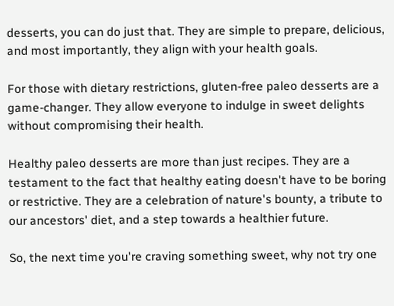desserts, you can do just that. They are simple to prepare, delicious, and most importantly, they align with your health goals.

For those with dietary restrictions, gluten-free paleo desserts are a game-changer. They allow everyone to indulge in sweet delights without compromising their health.

Healthy paleo desserts are more than just recipes. They are a testament to the fact that healthy eating doesn't have to be boring or restrictive. They are a celebration of nature's bounty, a tribute to our ancestors' diet, and a step towards a healthier future.

So, the next time you're craving something sweet, why not try one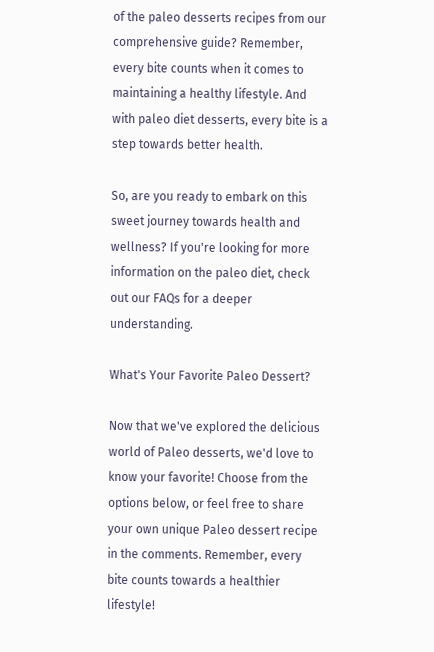of the paleo desserts recipes from our comprehensive guide? Remember, every bite counts when it comes to maintaining a healthy lifestyle. And with paleo diet desserts, every bite is a step towards better health.

So, are you ready to embark on this sweet journey towards health and wellness? If you're looking for more information on the paleo diet, check out our FAQs for a deeper understanding.

What's Your Favorite Paleo Dessert?

Now that we've explored the delicious world of Paleo desserts, we'd love to know your favorite! Choose from the options below, or feel free to share your own unique Paleo dessert recipe in the comments. Remember, every bite counts towards a healthier lifestyle!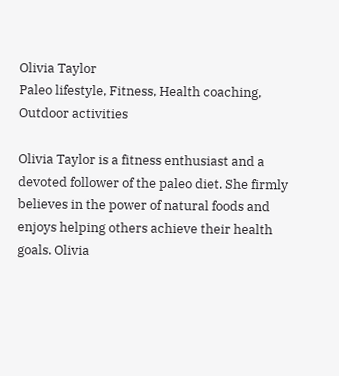Olivia Taylor
Paleo lifestyle, Fitness, Health coaching, Outdoor activities

Olivia Taylor is a fitness enthusiast and a devoted follower of the paleo diet. She firmly believes in the power of natural foods and enjoys helping others achieve their health goals. Olivia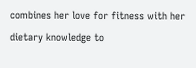combines her love for fitness with her dietary knowledge to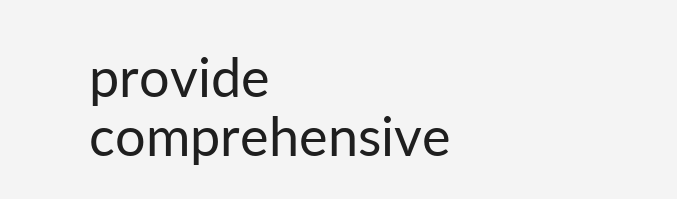provide comprehensive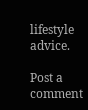lifestyle advice.

Post a comment